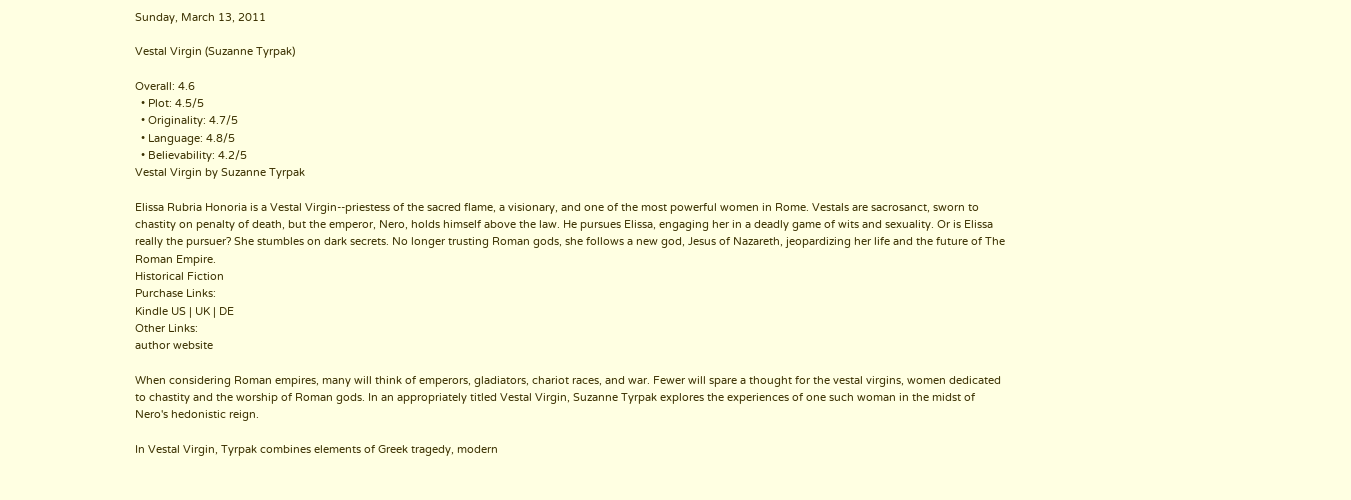Sunday, March 13, 2011

Vestal Virgin (Suzanne Tyrpak)

Overall: 4.6
  • Plot: 4.5/5
  • Originality: 4.7/5
  • Language: 4.8/5
  • Believability: 4.2/5
Vestal Virgin by Suzanne Tyrpak

Elissa Rubria Honoria is a Vestal Virgin--priestess of the sacred flame, a visionary, and one of the most powerful women in Rome. Vestals are sacrosanct, sworn to chastity on penalty of death, but the emperor, Nero, holds himself above the law. He pursues Elissa, engaging her in a deadly game of wits and sexuality. Or is Elissa really the pursuer? She stumbles on dark secrets. No longer trusting Roman gods, she follows a new god, Jesus of Nazareth, jeopardizing her life and the future of The Roman Empire.
Historical Fiction
Purchase Links:
Kindle US | UK | DE
Other Links:
author website

When considering Roman empires, many will think of emperors, gladiators, chariot races, and war. Fewer will spare a thought for the vestal virgins, women dedicated to chastity and the worship of Roman gods. In an appropriately titled Vestal Virgin, Suzanne Tyrpak explores the experiences of one such woman in the midst of Nero's hedonistic reign.

In Vestal Virgin, Tyrpak combines elements of Greek tragedy, modern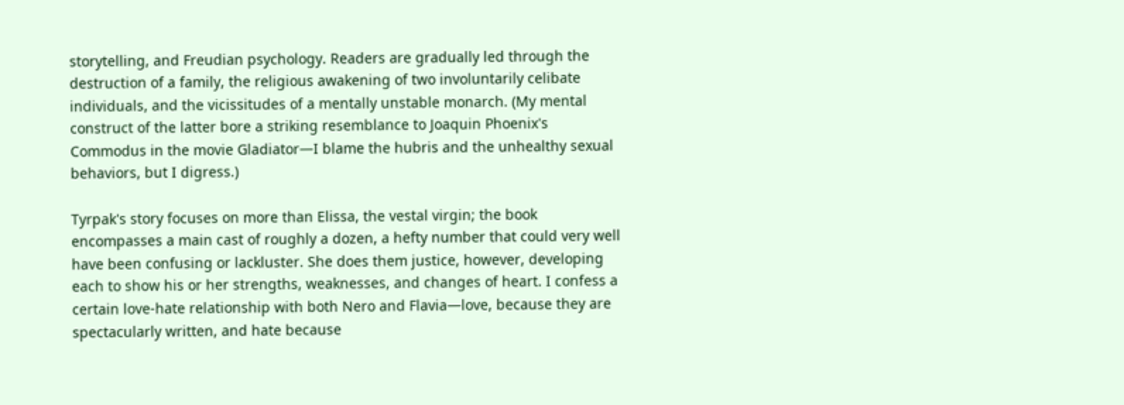storytelling, and Freudian psychology. Readers are gradually led through the destruction of a family, the religious awakening of two involuntarily celibate individuals, and the vicissitudes of a mentally unstable monarch. (My mental construct of the latter bore a striking resemblance to Joaquin Phoenix's Commodus in the movie Gladiator—I blame the hubris and the unhealthy sexual behaviors, but I digress.)

Tyrpak's story focuses on more than Elissa, the vestal virgin; the book encompasses a main cast of roughly a dozen, a hefty number that could very well have been confusing or lackluster. She does them justice, however, developing each to show his or her strengths, weaknesses, and changes of heart. I confess a certain love-hate relationship with both Nero and Flavia—love, because they are spectacularly written, and hate because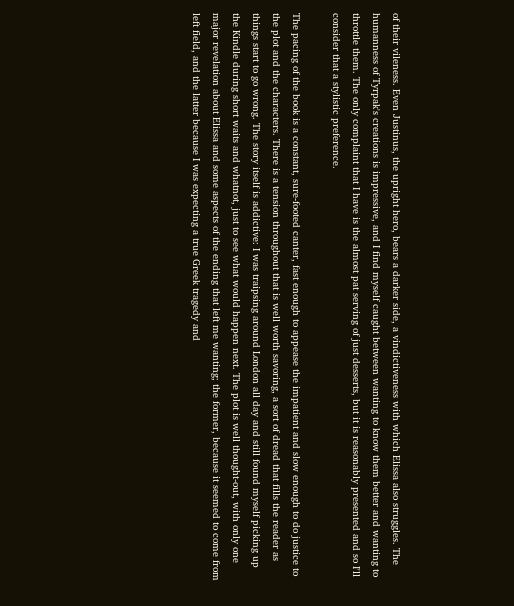of their vileness. Even Justinus, the upright hero, bears a darker side, a vindictiveness with which Elissa also struggles. The humanness of Tyrpak's creations is impressive, and I find myself caught between wanting to know them better and wanting to throttle them. The only complaint that I have is the almost pat serving of just desserts, but it is reasonably presented and so I'll consider that a stylistic preference.

The pacing of the book is a constant, sure-footed canter, fast enough to appease the impatient and slow enough to do justice to the plot and the characters. There is a tension throughout that is well worth savoring, a sort of dread that fills the reader as things start to go wrong. The story itself is addictive: I was traipsing around London all day and still found myself picking up the Kindle during short waits and whatnot, just to see what would happen next. The plot is well thought-out, with only one major revelation about Elissa and some aspects of the ending that left me wanting; the former, because it seemed to come from left field, and the latter because I was expecting a true Greek tragedy and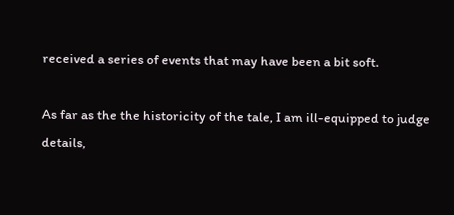received a series of events that may have been a bit soft.

As far as the the historicity of the tale, I am ill-equipped to judge details,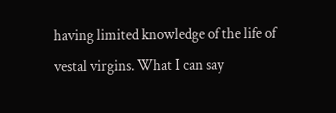having limited knowledge of the life of vestal virgins. What I can say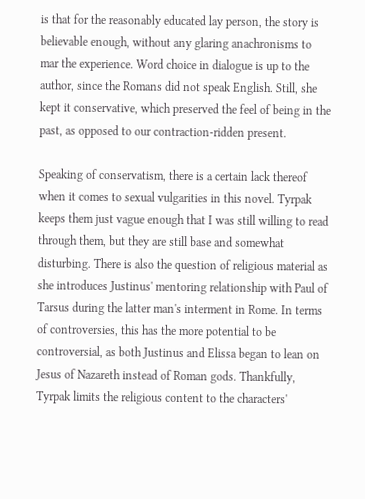is that for the reasonably educated lay person, the story is believable enough, without any glaring anachronisms to mar the experience. Word choice in dialogue is up to the author, since the Romans did not speak English. Still, she kept it conservative, which preserved the feel of being in the past, as opposed to our contraction-ridden present.

Speaking of conservatism, there is a certain lack thereof when it comes to sexual vulgarities in this novel. Tyrpak keeps them just vague enough that I was still willing to read through them, but they are still base and somewhat disturbing. There is also the question of religious material as she introduces Justinus' mentoring relationship with Paul of Tarsus during the latter man's interment in Rome. In terms of controversies, this has the more potential to be controversial, as both Justinus and Elissa began to lean on Jesus of Nazareth instead of Roman gods. Thankfully, Tyrpak limits the religious content to the characters'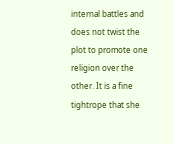internal battles and does not twist the plot to promote one religion over the other. It is a fine  tightrope that she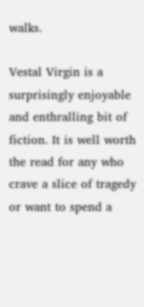walks.

Vestal Virgin is a surprisingly enjoyable and enthralling bit of fiction. It is well worth the read for any who crave a slice of tragedy or want to spend a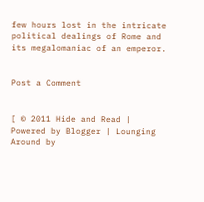few hours lost in the intricate political dealings of Rome and its megalomaniac of an emperor.


Post a Comment


[ © 2011 Hide and Read | Powered by Blogger | Lounging Around by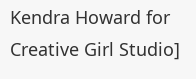Kendra Howard for Creative Girl Studio]